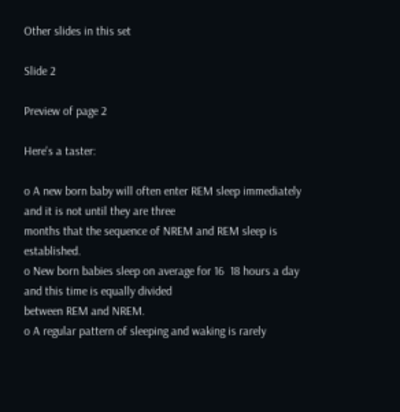Other slides in this set

Slide 2

Preview of page 2

Here's a taster:

o A new born baby will often enter REM sleep immediately and it is not until they are three
months that the sequence of NREM and REM sleep is established.
o New born babies sleep on average for 16  18 hours a day and this time is equally divided
between REM and NREM.
o A regular pattern of sleeping and waking is rarely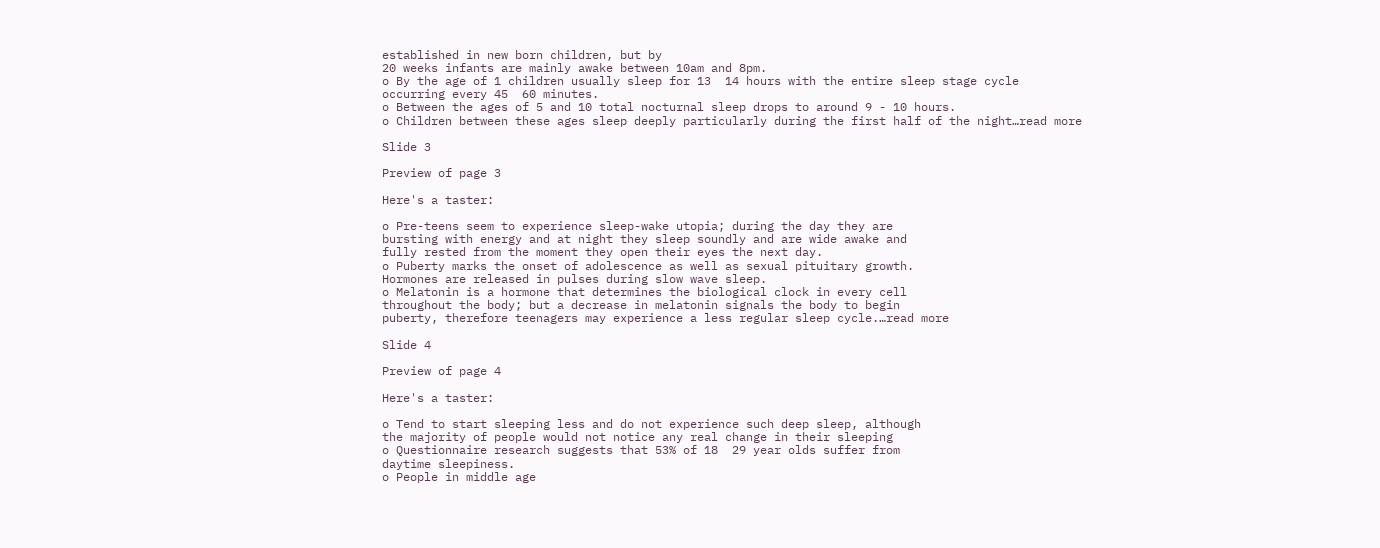established in new born children, but by
20 weeks infants are mainly awake between 10am and 8pm.
o By the age of 1 children usually sleep for 13  14 hours with the entire sleep stage cycle
occurring every 45  60 minutes.
o Between the ages of 5 and 10 total nocturnal sleep drops to around 9 - 10 hours.
o Children between these ages sleep deeply particularly during the first half of the night…read more

Slide 3

Preview of page 3

Here's a taster:

o Pre-teens seem to experience sleep-wake utopia; during the day they are
bursting with energy and at night they sleep soundly and are wide awake and
fully rested from the moment they open their eyes the next day.
o Puberty marks the onset of adolescence as well as sexual pituitary growth.
Hormones are released in pulses during slow wave sleep.
o Melatonin is a hormone that determines the biological clock in every cell
throughout the body; but a decrease in melatonin signals the body to begin
puberty, therefore teenagers may experience a less regular sleep cycle.…read more

Slide 4

Preview of page 4

Here's a taster:

o Tend to start sleeping less and do not experience such deep sleep, although
the majority of people would not notice any real change in their sleeping
o Questionnaire research suggests that 53% of 18  29 year olds suffer from
daytime sleepiness.
o People in middle age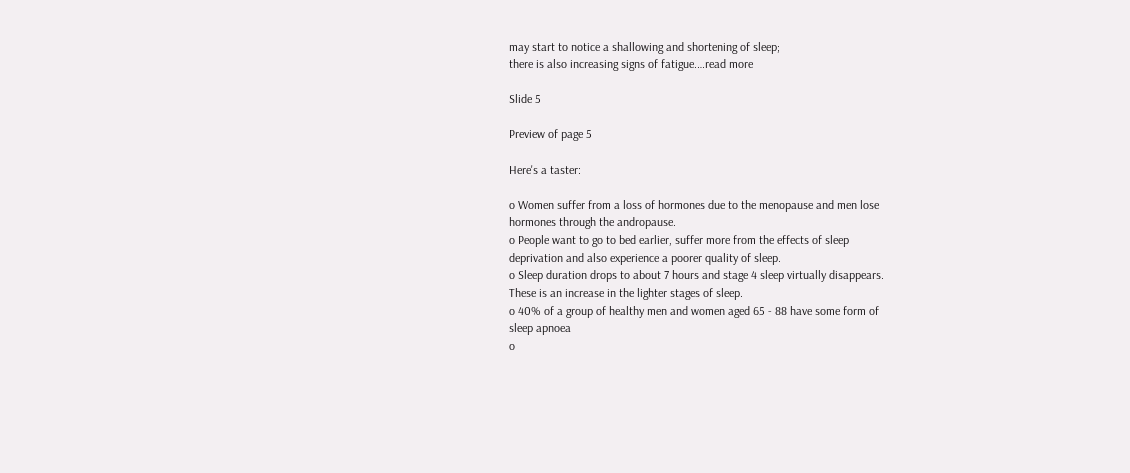may start to notice a shallowing and shortening of sleep;
there is also increasing signs of fatigue.…read more

Slide 5

Preview of page 5

Here's a taster:

o Women suffer from a loss of hormones due to the menopause and men lose
hormones through the andropause.
o People want to go to bed earlier, suffer more from the effects of sleep
deprivation and also experience a poorer quality of sleep.
o Sleep duration drops to about 7 hours and stage 4 sleep virtually disappears.
These is an increase in the lighter stages of sleep.
o 40% of a group of healthy men and women aged 65 - 88 have some form of
sleep apnoea
o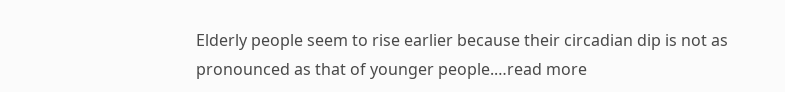Elderly people seem to rise earlier because their circadian dip is not as
pronounced as that of younger people.…read more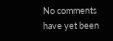No comments have yet been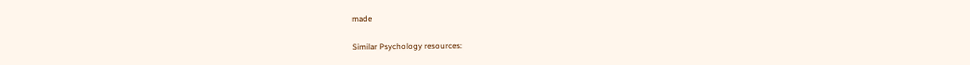made

Similar Psychology resources: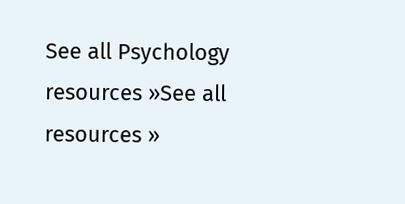See all Psychology resources »See all resources »